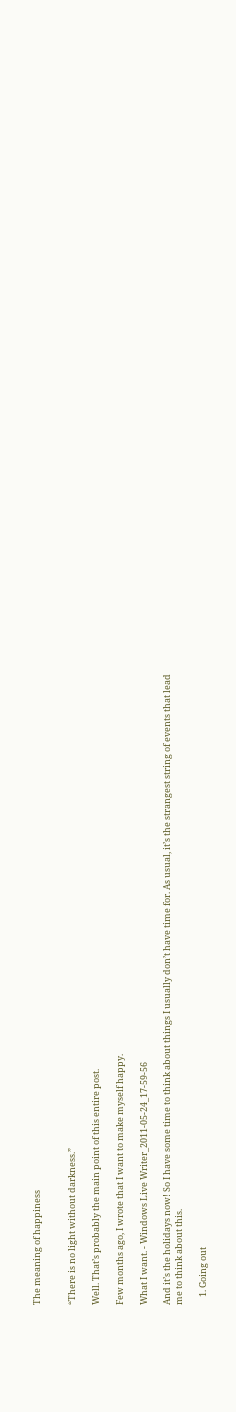The meaning of happiness


“There is no light without darkness.”

Well. That’s probably the main point of this entire post.

Few months ago, I wrote that I want to make myself happy.

What I want. - Windows Live Writer_2011-05-24_17-59-56

And it’s the holidays now! So I have some time to think about things I usually don’t have time for. As usual, it’s the strangest string of events that lead me to think about this.

    1. Going out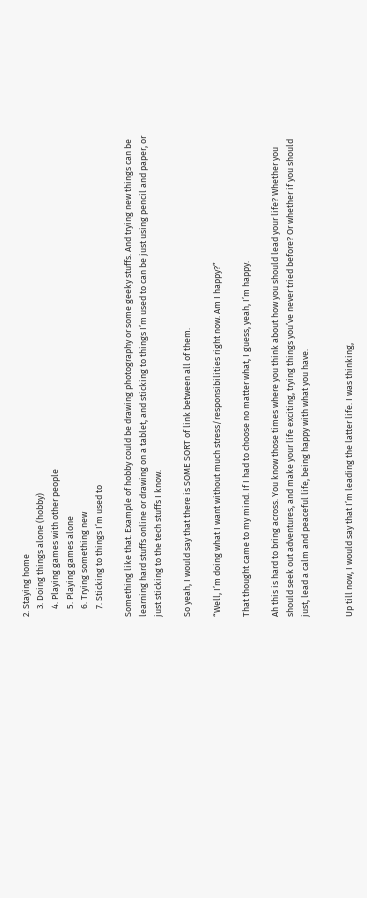2. Staying home
    3. Doing things alone (hobby)
    4. Playing games with other people
    5. Playing games alone
    6. Trying something new
    7. Sticking to things I’m used to

Something like that. Example of hobby could be drawing photography or some geeky stuffs. And trying new things can be learning hard stuffs online or drawing on a tablet, and sticking to things I’m used to can be just using pencil and paper, or just sticking to the tech stuffs I know.

So yeah, I would say that there is SOME SORT of link between all of them.

“Well, I’m doing what I want without much stress/responsibilities right now. Am I happy?”

That thought came to my mind. If I had to choose no matter what, I guess, yeah, I’m happy.

Ah this is hard to bring across. You know those times where you think about how you should lead your life? Whether you should seek out adventures, and make your life exciting, trying things you’ve never tried before? Or whether if you should just, lead a calm and peaceful life, being happy with what you have.


Up till now, I would say that I’m leading the latter life. I was thinking,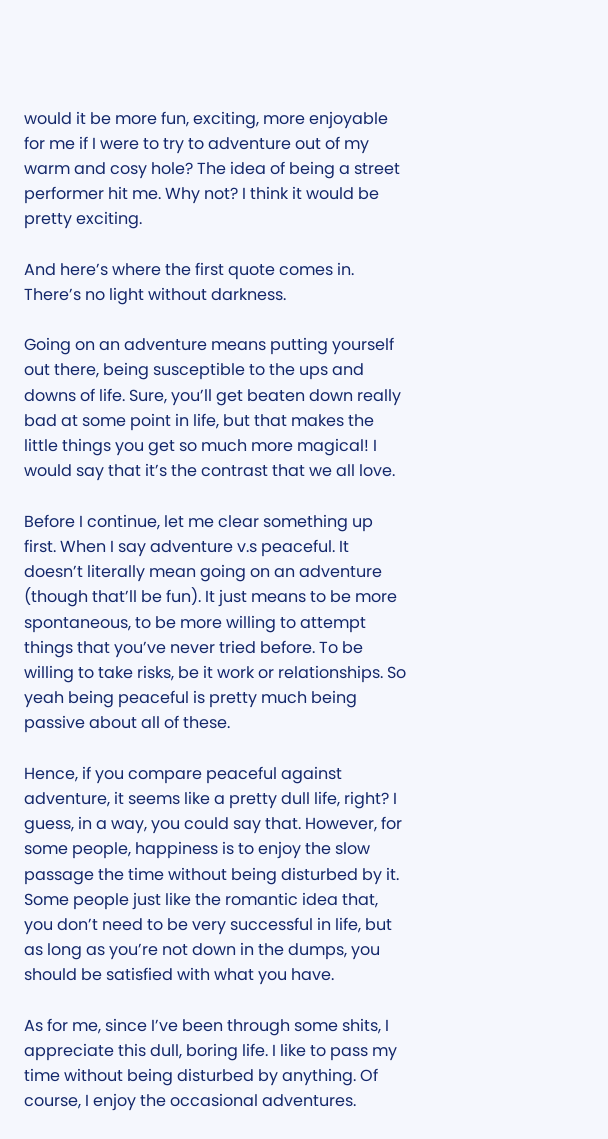would it be more fun, exciting, more enjoyable for me if I were to try to adventure out of my warm and cosy hole? The idea of being a street performer hit me. Why not? I think it would be pretty exciting.

And here’s where the first quote comes in. There’s no light without darkness.

Going on an adventure means putting yourself out there, being susceptible to the ups and downs of life. Sure, you’ll get beaten down really bad at some point in life, but that makes the little things you get so much more magical! I would say that it’s the contrast that we all love.

Before I continue, let me clear something up first. When I say adventure v.s peaceful. It doesn’t literally mean going on an adventure (though that’ll be fun). It just means to be more spontaneous, to be more willing to attempt things that you’ve never tried before. To be willing to take risks, be it work or relationships. So yeah being peaceful is pretty much being passive about all of these.

Hence, if you compare peaceful against adventure, it seems like a pretty dull life, right? I guess, in a way, you could say that. However, for some people, happiness is to enjoy the slow passage the time without being disturbed by it. Some people just like the romantic idea that, you don’t need to be very successful in life, but as long as you’re not down in the dumps, you should be satisfied with what you have.

As for me, since I’ve been through some shits, I appreciate this dull, boring life. I like to pass my time without being disturbed by anything. Of course, I enjoy the occasional adventures.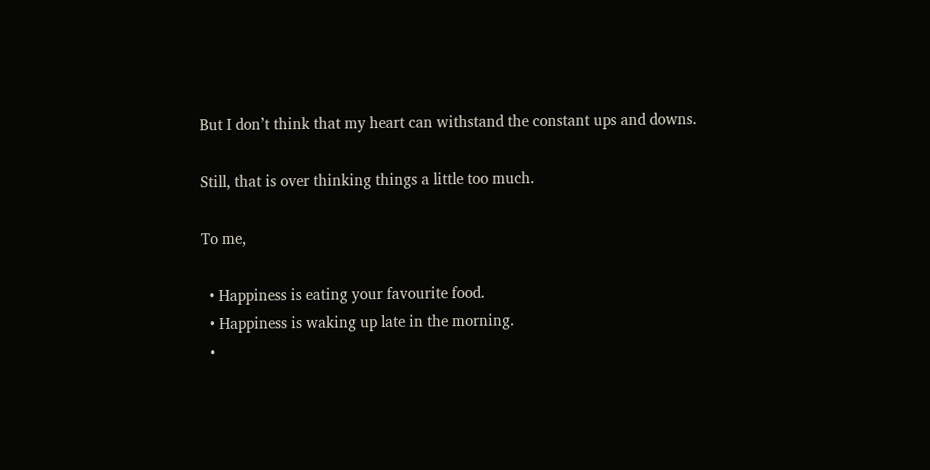But I don’t think that my heart can withstand the constant ups and downs.

Still, that is over thinking things a little too much.

To me,

  • Happiness is eating your favourite food.
  • Happiness is waking up late in the morning.
  •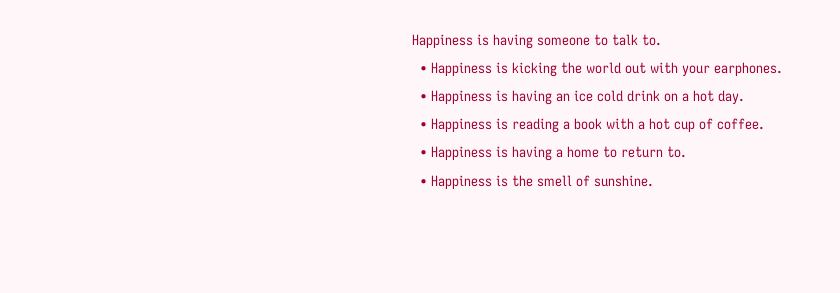Happiness is having someone to talk to.
  • Happiness is kicking the world out with your earphones.
  • Happiness is having an ice cold drink on a hot day.
  • Happiness is reading a book with a hot cup of coffee.
  • Happiness is having a home to return to.
  • Happiness is the smell of sunshine.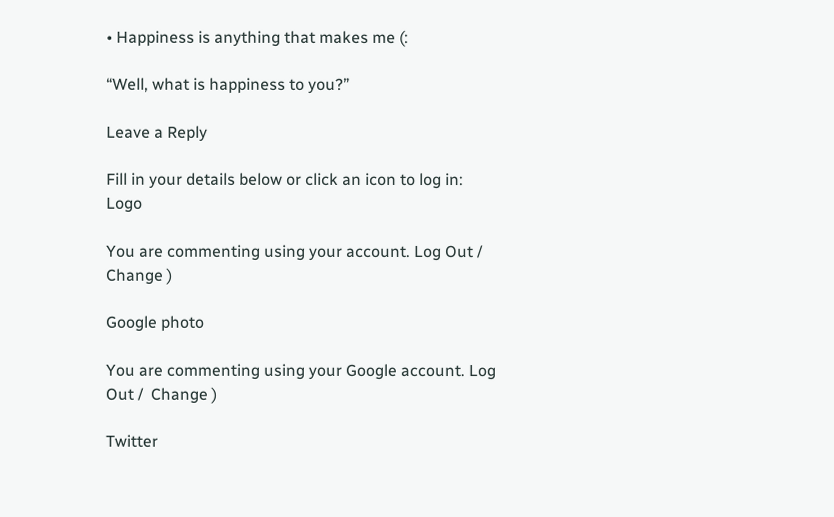• Happiness is anything that makes me (:

“Well, what is happiness to you?”

Leave a Reply

Fill in your details below or click an icon to log in: Logo

You are commenting using your account. Log Out /  Change )

Google photo

You are commenting using your Google account. Log Out /  Change )

Twitter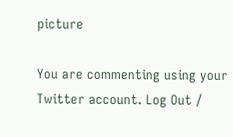picture

You are commenting using your Twitter account. Log Out /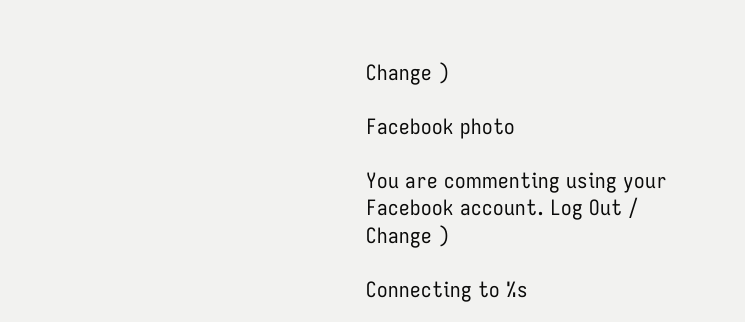Change )

Facebook photo

You are commenting using your Facebook account. Log Out /  Change )

Connecting to %s